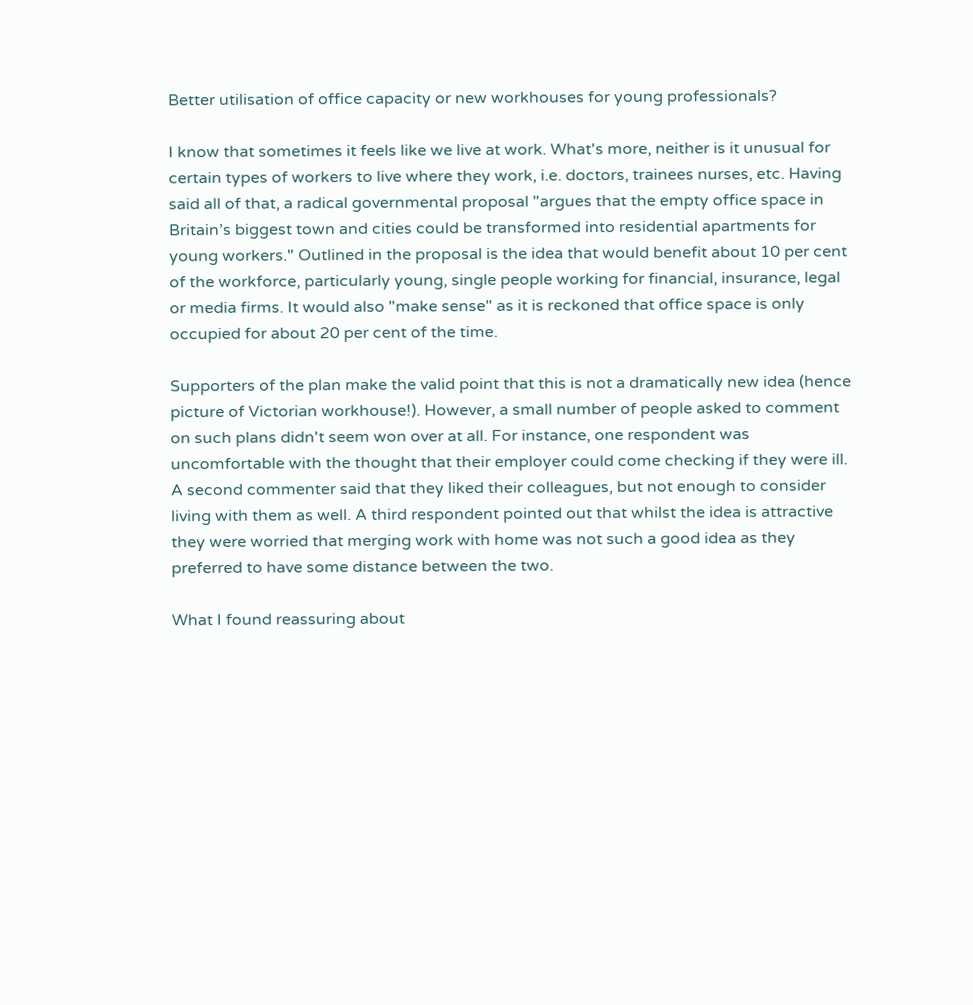Better utilisation of office capacity or new workhouses for young professionals?

I know that sometimes it feels like we live at work. What's more, neither is it unusual for certain types of workers to live where they work, i.e. doctors, trainees nurses, etc. Having said all of that, a radical governmental proposal "argues that the empty office space in Britain’s biggest town and cities could be transformed into residential apartments for young workers." Outlined in the proposal is the idea that would benefit about 10 per cent of the workforce, particularly young, single people working for financial, insurance, legal or media firms. It would also "make sense" as it is reckoned that office space is only occupied for about 20 per cent of the time.

Supporters of the plan make the valid point that this is not a dramatically new idea (hence picture of Victorian workhouse!). However, a small number of people asked to comment on such plans didn't seem won over at all. For instance, one respondent was uncomfortable with the thought that their employer could come checking if they were ill. A second commenter said that they liked their colleagues, but not enough to consider living with them as well. A third respondent pointed out that whilst the idea is attractive they were worried that merging work with home was not such a good idea as they preferred to have some distance between the two.

What I found reassuring about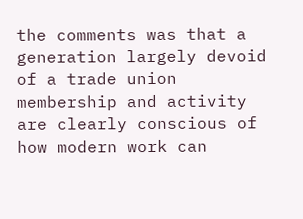the comments was that a generation largely devoid of a trade union membership and activity are clearly conscious of how modern work can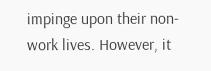impinge upon their non-work lives. However, it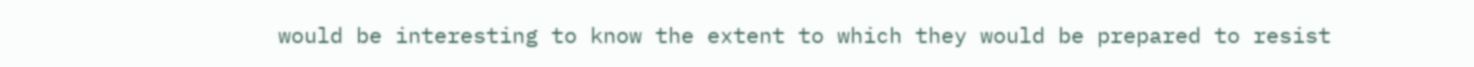would be interesting to know the extent to which they would be prepared to resist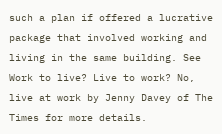such a plan if offered a lucrative package that involved working and living in the same building. See Work to live? Live to work? No, live at work by Jenny Davey of The Times for more details.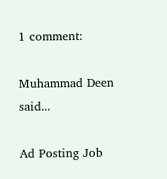1 comment:

Muhammad Deen said...

Ad Posting Job